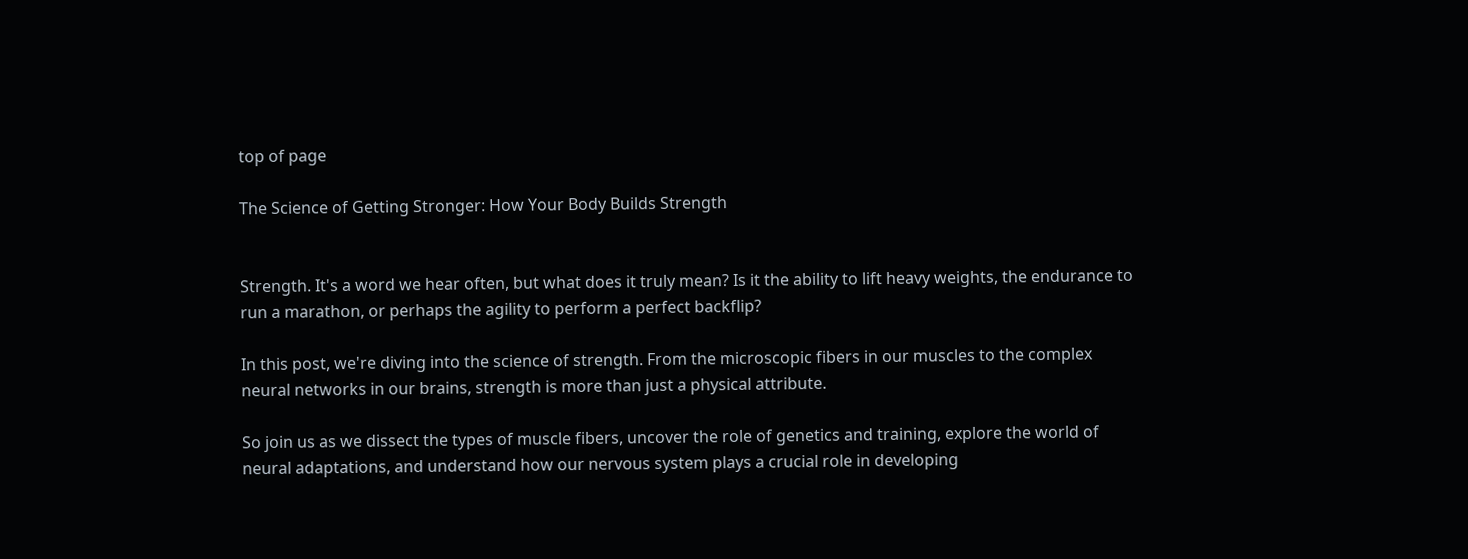top of page

The Science of Getting Stronger: How Your Body Builds Strength


Strength. It's a word we hear often, but what does it truly mean? Is it the ability to lift heavy weights, the endurance to run a marathon, or perhaps the agility to perform a perfect backflip?

In this post, we're diving into the science of strength. From the microscopic fibers in our muscles to the complex neural networks in our brains, strength is more than just a physical attribute.

So join us as we dissect the types of muscle fibers, uncover the role of genetics and training, explore the world of neural adaptations, and understand how our nervous system plays a crucial role in developing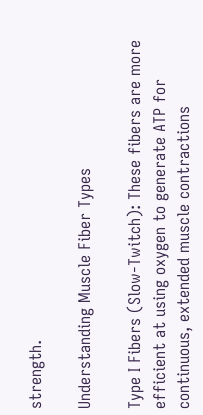strength.

Understanding Muscle Fiber Types

Type I Fibers (Slow-Twitch): These fibers are more efficient at using oxygen to generate ATP for continuous, extended muscle contractions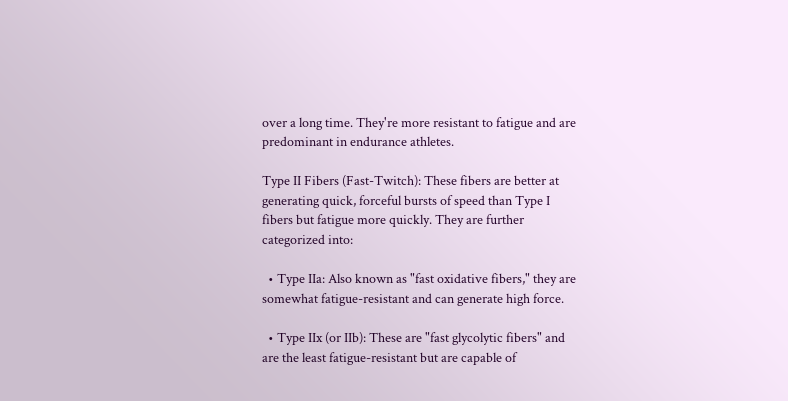over a long time. They're more resistant to fatigue and are predominant in endurance athletes.

Type II Fibers (Fast-Twitch): These fibers are better at generating quick, forceful bursts of speed than Type I fibers but fatigue more quickly. They are further categorized into:

  • Type IIa: Also known as "fast oxidative fibers," they are somewhat fatigue-resistant and can generate high force.

  • Type IIx (or IIb): These are "fast glycolytic fibers" and are the least fatigue-resistant but are capable of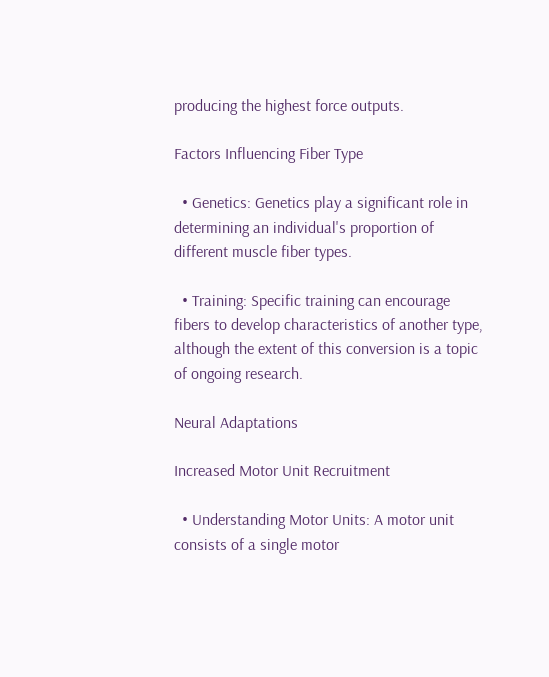producing the highest force outputs.

Factors Influencing Fiber Type

  • Genetics: Genetics play a significant role in determining an individual's proportion of different muscle fiber types.

  • Training: Specific training can encourage fibers to develop characteristics of another type, although the extent of this conversion is a topic of ongoing research.

Neural Adaptations

Increased Motor Unit Recruitment

  • Understanding Motor Units: A motor unit consists of a single motor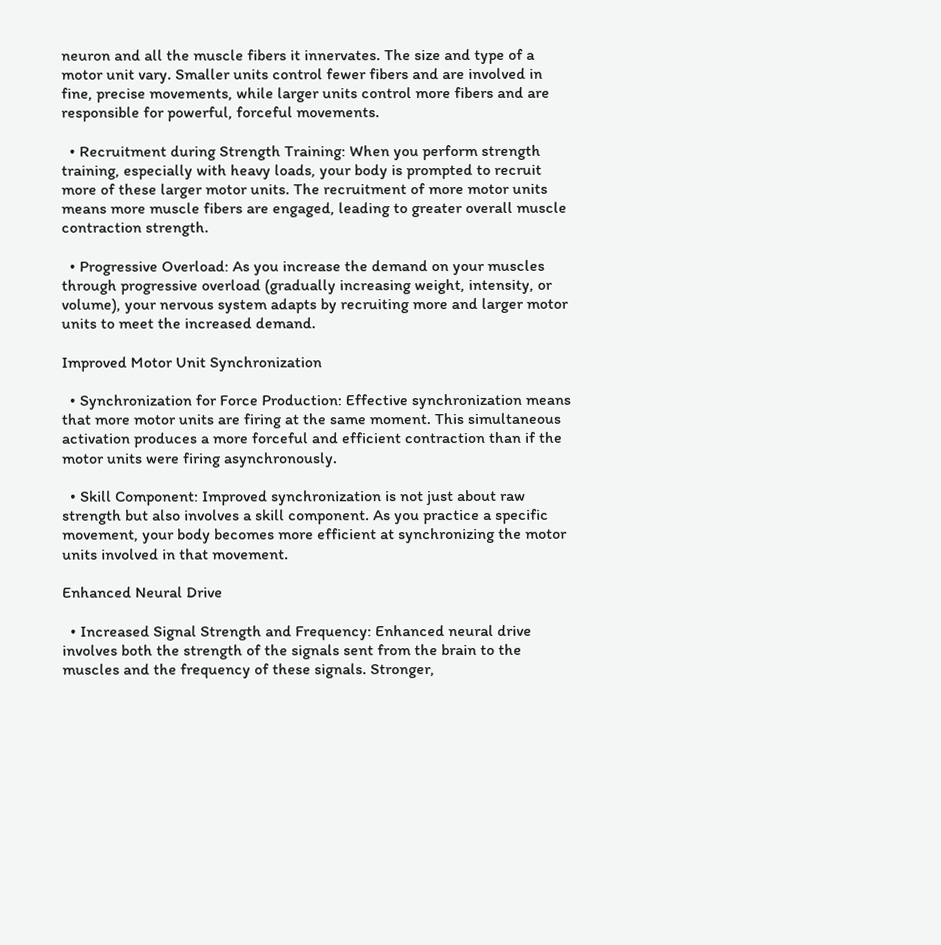neuron and all the muscle fibers it innervates. The size and type of a motor unit vary. Smaller units control fewer fibers and are involved in fine, precise movements, while larger units control more fibers and are responsible for powerful, forceful movements.

  • Recruitment during Strength Training: When you perform strength training, especially with heavy loads, your body is prompted to recruit more of these larger motor units. The recruitment of more motor units means more muscle fibers are engaged, leading to greater overall muscle contraction strength.

  • Progressive Overload: As you increase the demand on your muscles through progressive overload (gradually increasing weight, intensity, or volume), your nervous system adapts by recruiting more and larger motor units to meet the increased demand.

Improved Motor Unit Synchronization

  • Synchronization for Force Production: Effective synchronization means that more motor units are firing at the same moment. This simultaneous activation produces a more forceful and efficient contraction than if the motor units were firing asynchronously.

  • Skill Component: Improved synchronization is not just about raw strength but also involves a skill component. As you practice a specific movement, your body becomes more efficient at synchronizing the motor units involved in that movement.

Enhanced Neural Drive

  • Increased Signal Strength and Frequency: Enhanced neural drive involves both the strength of the signals sent from the brain to the muscles and the frequency of these signals. Stronger,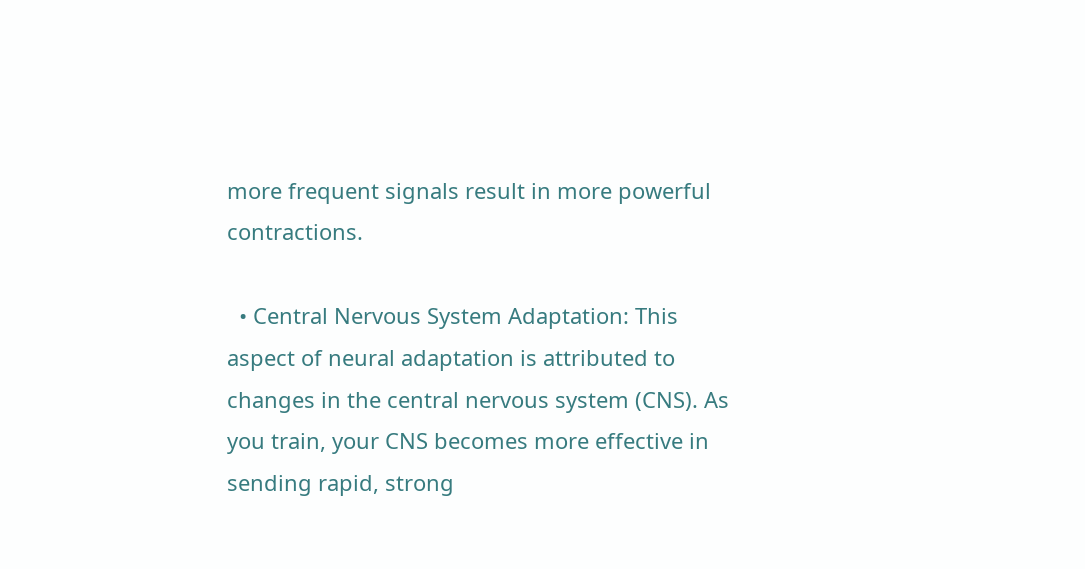more frequent signals result in more powerful contractions.

  • Central Nervous System Adaptation: This aspect of neural adaptation is attributed to changes in the central nervous system (CNS). As you train, your CNS becomes more effective in sending rapid, strong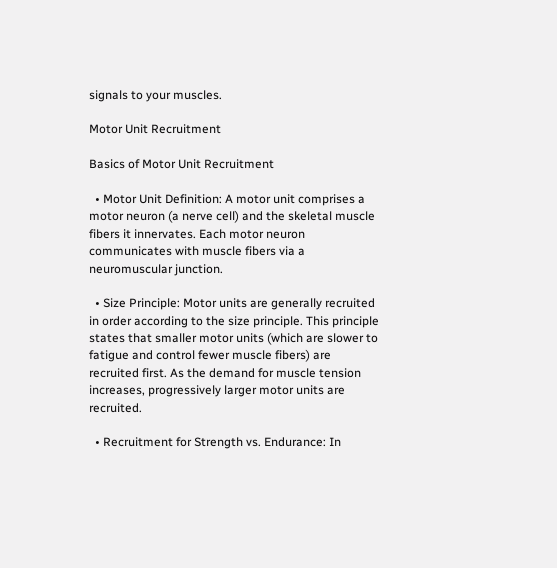signals to your muscles.

Motor Unit Recruitment

Basics of Motor Unit Recruitment

  • Motor Unit Definition: A motor unit comprises a motor neuron (a nerve cell) and the skeletal muscle fibers it innervates. Each motor neuron communicates with muscle fibers via a neuromuscular junction.

  • Size Principle: Motor units are generally recruited in order according to the size principle. This principle states that smaller motor units (which are slower to fatigue and control fewer muscle fibers) are recruited first. As the demand for muscle tension increases, progressively larger motor units are recruited.

  • Recruitment for Strength vs. Endurance: In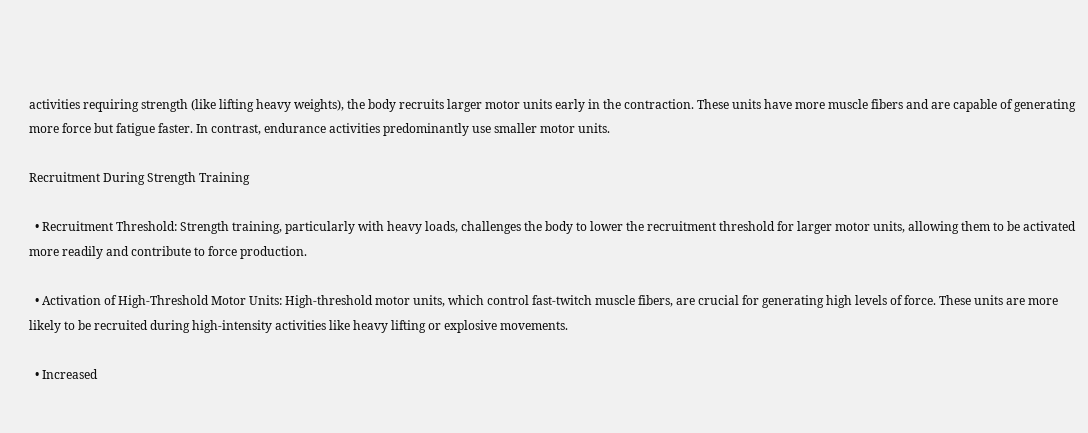activities requiring strength (like lifting heavy weights), the body recruits larger motor units early in the contraction. These units have more muscle fibers and are capable of generating more force but fatigue faster. In contrast, endurance activities predominantly use smaller motor units.

Recruitment During Strength Training

  • Recruitment Threshold: Strength training, particularly with heavy loads, challenges the body to lower the recruitment threshold for larger motor units, allowing them to be activated more readily and contribute to force production.

  • Activation of High-Threshold Motor Units: High-threshold motor units, which control fast-twitch muscle fibers, are crucial for generating high levels of force. These units are more likely to be recruited during high-intensity activities like heavy lifting or explosive movements.

  • Increased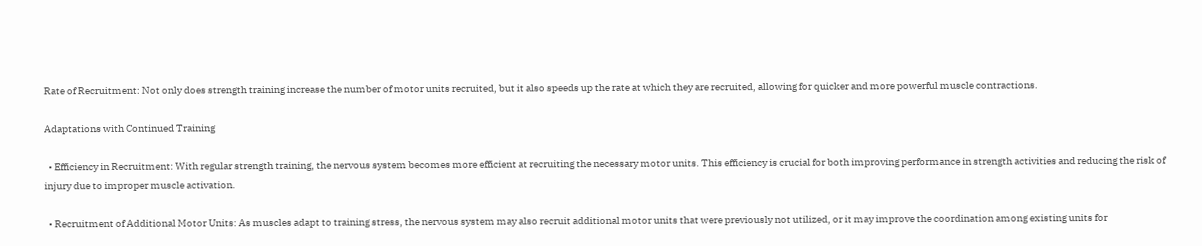Rate of Recruitment: Not only does strength training increase the number of motor units recruited, but it also speeds up the rate at which they are recruited, allowing for quicker and more powerful muscle contractions.

Adaptations with Continued Training

  • Efficiency in Recruitment: With regular strength training, the nervous system becomes more efficient at recruiting the necessary motor units. This efficiency is crucial for both improving performance in strength activities and reducing the risk of injury due to improper muscle activation.

  • Recruitment of Additional Motor Units: As muscles adapt to training stress, the nervous system may also recruit additional motor units that were previously not utilized, or it may improve the coordination among existing units for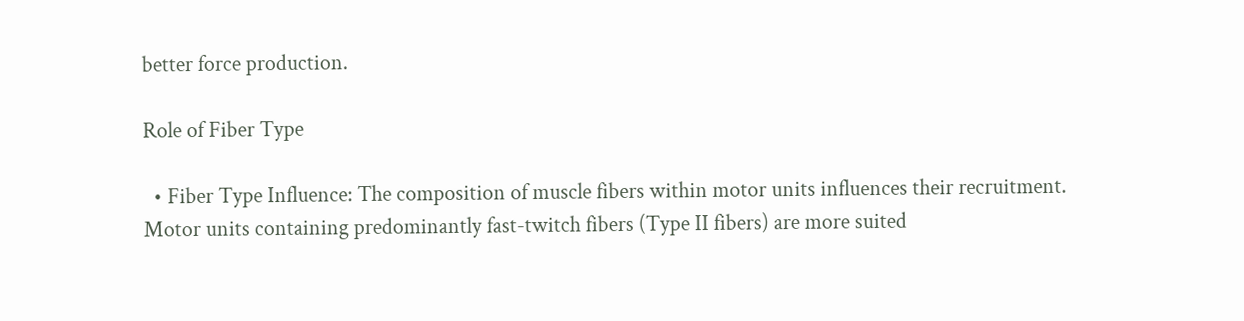better force production.

Role of Fiber Type

  • Fiber Type Influence: The composition of muscle fibers within motor units influences their recruitment. Motor units containing predominantly fast-twitch fibers (Type II fibers) are more suited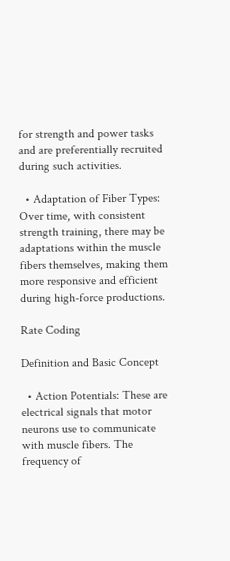for strength and power tasks and are preferentially recruited during such activities.

  • Adaptation of Fiber Types: Over time, with consistent strength training, there may be adaptations within the muscle fibers themselves, making them more responsive and efficient during high-force productions.

Rate Coding

Definition and Basic Concept

  • Action Potentials: These are electrical signals that motor neurons use to communicate with muscle fibers. The frequency of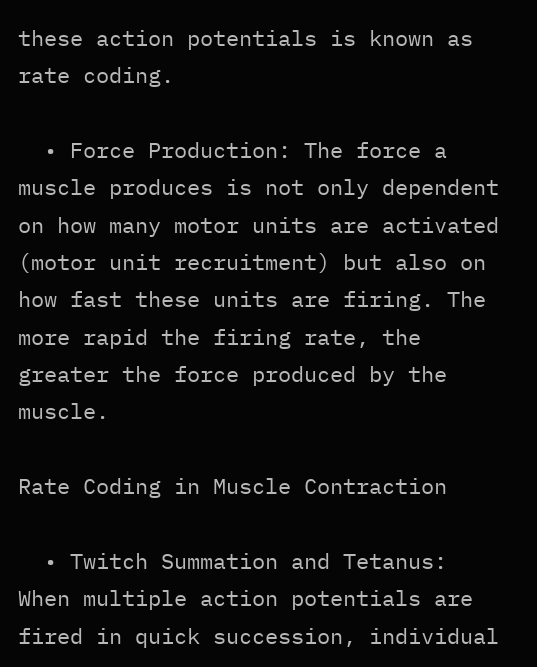these action potentials is known as rate coding.

  • Force Production: The force a muscle produces is not only dependent on how many motor units are activated (motor unit recruitment) but also on how fast these units are firing. The more rapid the firing rate, the greater the force produced by the muscle.

Rate Coding in Muscle Contraction

  • Twitch Summation and Tetanus: When multiple action potentials are fired in quick succession, individual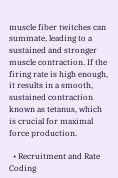muscle fiber twitches can summate, leading to a sustained and stronger muscle contraction. If the firing rate is high enough, it results in a smooth, sustained contraction known as tetanus, which is crucial for maximal force production.

  • Recruitment and Rate Coding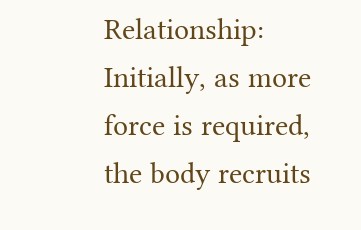Relationship: Initially, as more force is required, the body recruits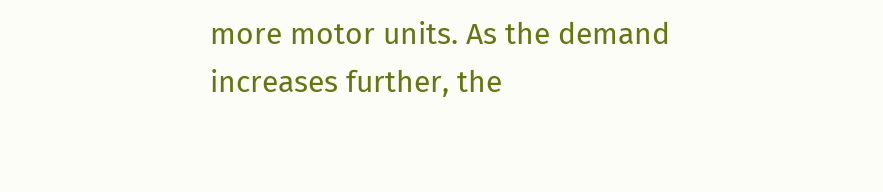more motor units. As the demand increases further, the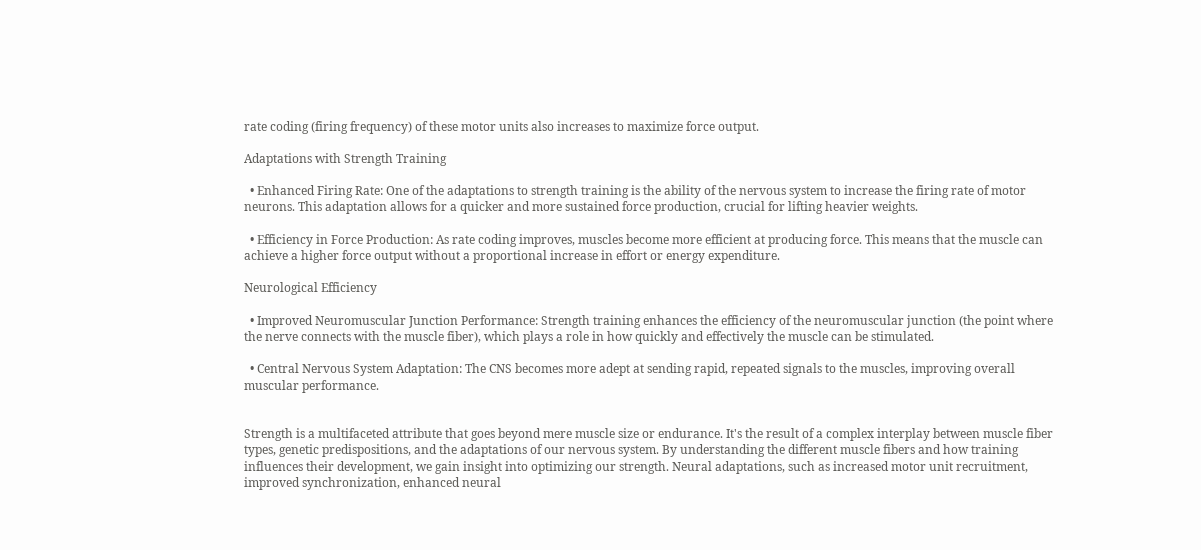rate coding (firing frequency) of these motor units also increases to maximize force output.

Adaptations with Strength Training

  • Enhanced Firing Rate: One of the adaptations to strength training is the ability of the nervous system to increase the firing rate of motor neurons. This adaptation allows for a quicker and more sustained force production, crucial for lifting heavier weights.

  • Efficiency in Force Production: As rate coding improves, muscles become more efficient at producing force. This means that the muscle can achieve a higher force output without a proportional increase in effort or energy expenditure.

Neurological Efficiency

  • Improved Neuromuscular Junction Performance: Strength training enhances the efficiency of the neuromuscular junction (the point where the nerve connects with the muscle fiber), which plays a role in how quickly and effectively the muscle can be stimulated.

  • Central Nervous System Adaptation: The CNS becomes more adept at sending rapid, repeated signals to the muscles, improving overall muscular performance.


Strength is a multifaceted attribute that goes beyond mere muscle size or endurance. It's the result of a complex interplay between muscle fiber types, genetic predispositions, and the adaptations of our nervous system. By understanding the different muscle fibers and how training influences their development, we gain insight into optimizing our strength. Neural adaptations, such as increased motor unit recruitment, improved synchronization, enhanced neural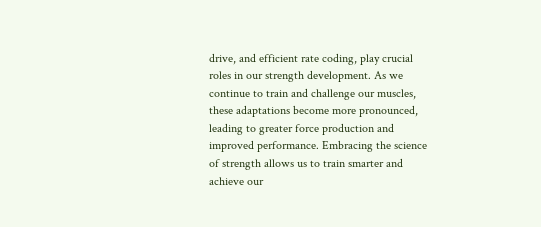drive, and efficient rate coding, play crucial roles in our strength development. As we continue to train and challenge our muscles, these adaptations become more pronounced, leading to greater force production and improved performance. Embracing the science of strength allows us to train smarter and achieve our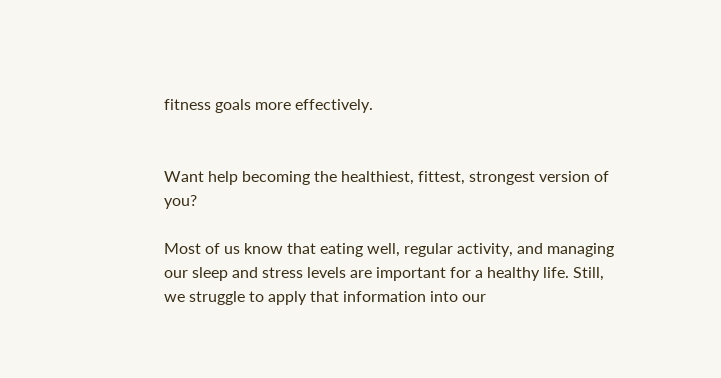fitness goals more effectively.


Want help becoming the healthiest, fittest, strongest version of you?

Most of us know that eating well, regular activity, and managing our sleep and stress levels are important for a healthy life. Still, we struggle to apply that information into our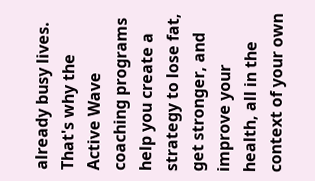already busy lives. That's why the Active Wave coaching programs help you create a strategy to lose fat, get stronger, and improve your health, all in the context of your own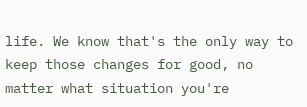life. We know that's the only way to keep those changes for good, no matter what situation you're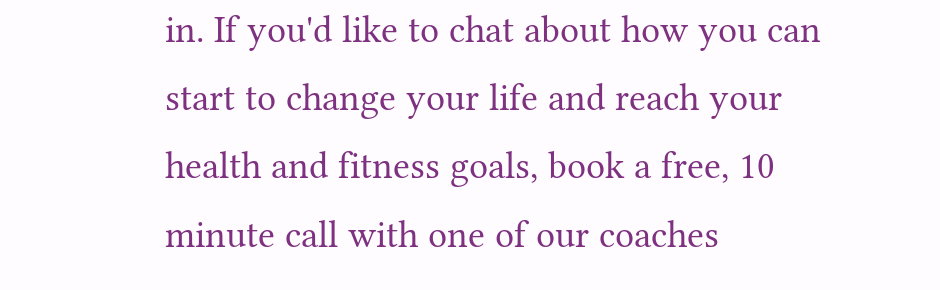in. If you'd like to chat about how you can start to change your life and reach your health and fitness goals, book a free, 10 minute call with one of our coaches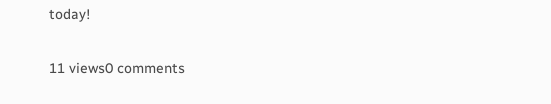today!

11 views0 comments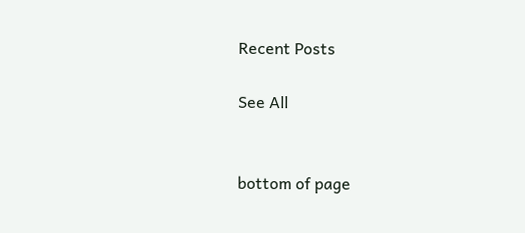Recent Posts

See All


bottom of page